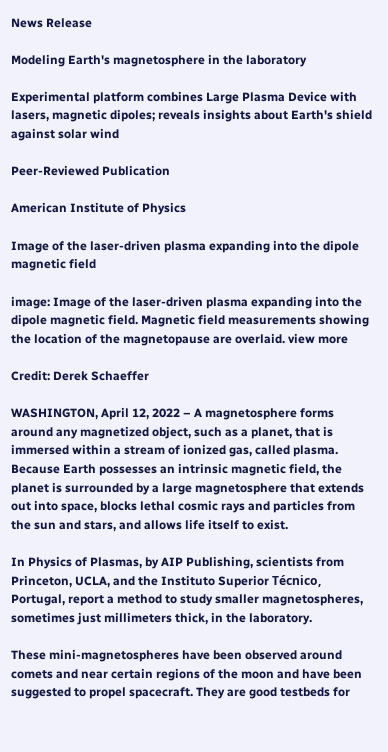News Release

Modeling Earth's magnetosphere in the laboratory

Experimental platform combines Large Plasma Device with lasers, magnetic dipoles; reveals insights about Earth's shield against solar wind

Peer-Reviewed Publication

American Institute of Physics

Image of the laser-driven plasma expanding into the dipole magnetic field

image: Image of the laser-driven plasma expanding into the dipole magnetic field. Magnetic field measurements showing the location of the magnetopause are overlaid. view more

Credit: Derek Schaeffer

WASHINGTON, April 12, 2022 – A magnetosphere forms around any magnetized object, such as a planet, that is immersed within a stream of ionized gas, called plasma. Because Earth possesses an intrinsic magnetic field, the planet is surrounded by a large magnetosphere that extends out into space, blocks lethal cosmic rays and particles from the sun and stars, and allows life itself to exist.

In Physics of Plasmas, by AIP Publishing, scientists from Princeton, UCLA, and the Instituto Superior Técnico, Portugal, report a method to study smaller magnetospheres, sometimes just millimeters thick, in the laboratory.

These mini-magnetospheres have been observed around comets and near certain regions of the moon and have been suggested to propel spacecraft. They are good testbeds for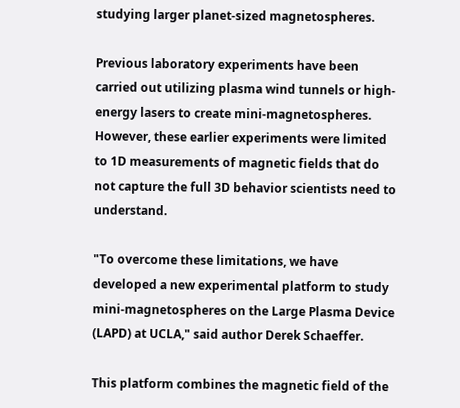studying larger planet-sized magnetospheres.

Previous laboratory experiments have been carried out utilizing plasma wind tunnels or high-energy lasers to create mini-magnetospheres. However, these earlier experiments were limited to 1D measurements of magnetic fields that do not capture the full 3D behavior scientists need to understand.

"To overcome these limitations, we have developed a new experimental platform to study mini-magnetospheres on the Large Plasma Device (LAPD) at UCLA," said author Derek Schaeffer.

This platform combines the magnetic field of the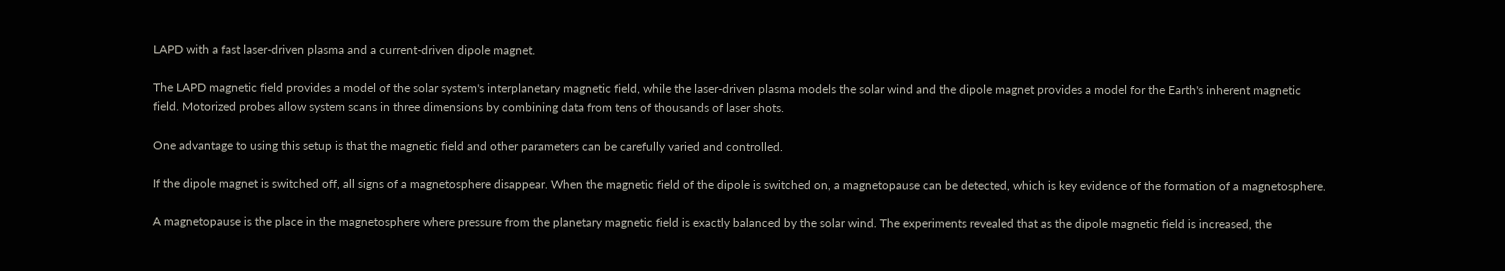LAPD with a fast laser-driven plasma and a current-driven dipole magnet.

The LAPD magnetic field provides a model of the solar system's interplanetary magnetic field, while the laser-driven plasma models the solar wind and the dipole magnet provides a model for the Earth's inherent magnetic field. Motorized probes allow system scans in three dimensions by combining data from tens of thousands of laser shots.

One advantage to using this setup is that the magnetic field and other parameters can be carefully varied and controlled.

If the dipole magnet is switched off, all signs of a magnetosphere disappear. When the magnetic field of the dipole is switched on, a magnetopause can be detected, which is key evidence of the formation of a magnetosphere.

A magnetopause is the place in the magnetosphere where pressure from the planetary magnetic field is exactly balanced by the solar wind. The experiments revealed that as the dipole magnetic field is increased, the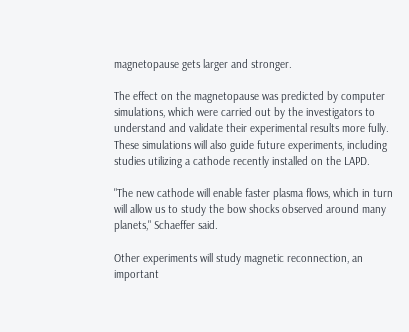magnetopause gets larger and stronger.

The effect on the magnetopause was predicted by computer simulations, which were carried out by the investigators to understand and validate their experimental results more fully. These simulations will also guide future experiments, including studies utilizing a cathode recently installed on the LAPD.

"The new cathode will enable faster plasma flows, which in turn will allow us to study the bow shocks observed around many planets," Schaeffer said.

Other experiments will study magnetic reconnection, an important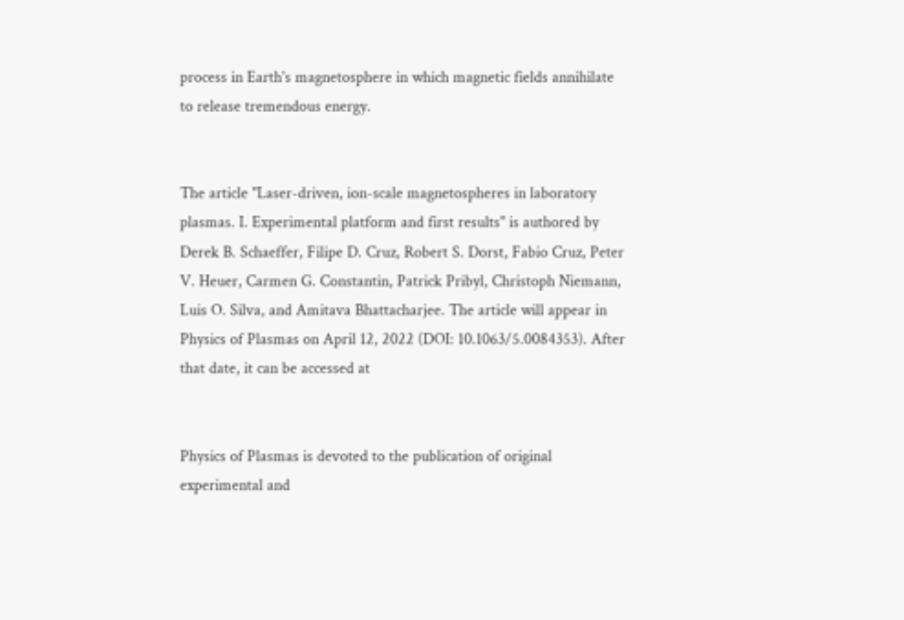process in Earth's magnetosphere in which magnetic fields annihilate to release tremendous energy.


The article "Laser-driven, ion-scale magnetospheres in laboratory plasmas. I. Experimental platform and first results" is authored by Derek B. Schaeffer, Filipe D. Cruz, Robert S. Dorst, Fabio Cruz, Peter V. Heuer, Carmen G. Constantin, Patrick Pribyl, Christoph Niemann, Luis O. Silva, and Amitava Bhattacharjee. The article will appear in Physics of Plasmas on April 12, 2022 (DOI: 10.1063/5.0084353). After that date, it can be accessed at


Physics of Plasmas is devoted to the publication of original experimental and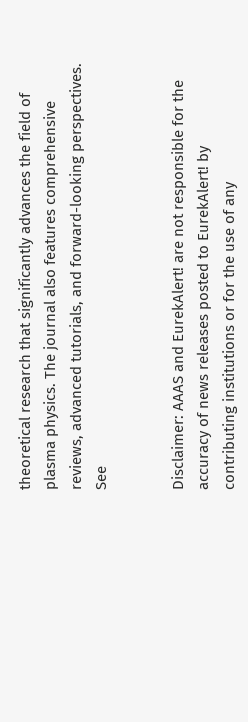theoretical research that significantly advances the field of plasma physics. The journal also features comprehensive reviews, advanced tutorials, and forward-looking perspectives. See


Disclaimer: AAAS and EurekAlert! are not responsible for the accuracy of news releases posted to EurekAlert! by contributing institutions or for the use of any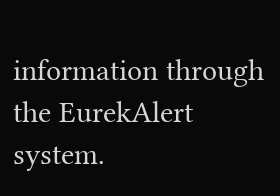information through the EurekAlert system.